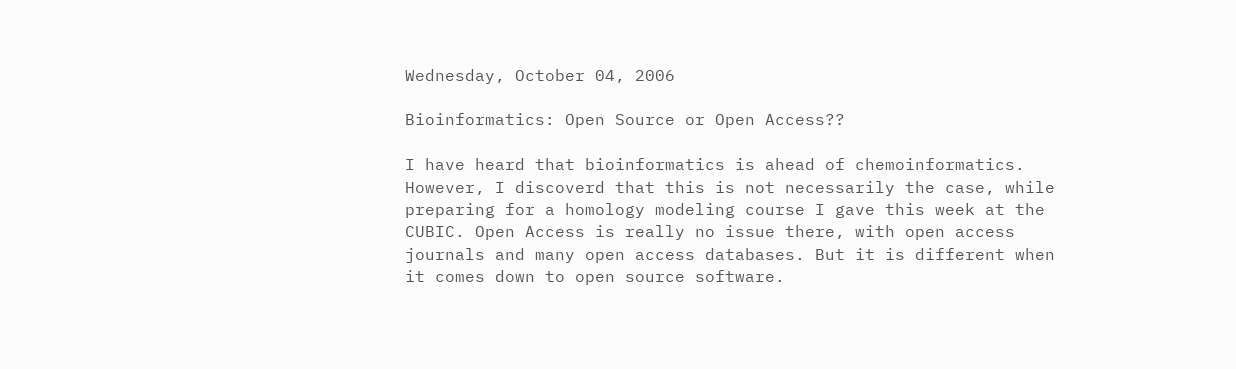Wednesday, October 04, 2006

Bioinformatics: Open Source or Open Access??

I have heard that bioinformatics is ahead of chemoinformatics. However, I discoverd that this is not necessarily the case, while preparing for a homology modeling course I gave this week at the CUBIC. Open Access is really no issue there, with open access journals and many open access databases. But it is different when it comes down to open source software.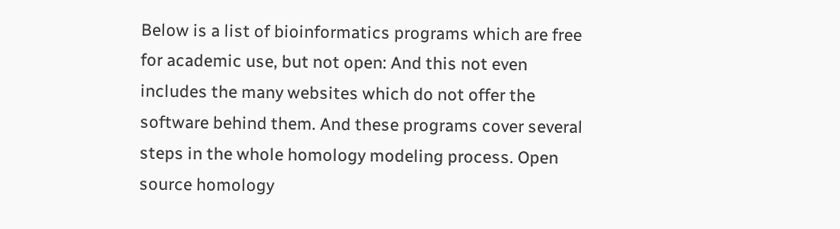Below is a list of bioinformatics programs which are free for academic use, but not open: And this not even includes the many websites which do not offer the software behind them. And these programs cover several steps in the whole homology modeling process. Open source homology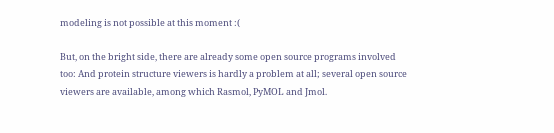modeling is not possible at this moment :(

But, on the bright side, there are already some open source programs involved too: And protein structure viewers is hardly a problem at all; several open source viewers are available, among which Rasmol, PyMOL and Jmol.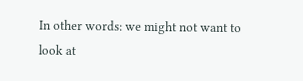In other words: we might not want to look at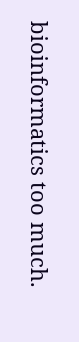bioinformatics too much.